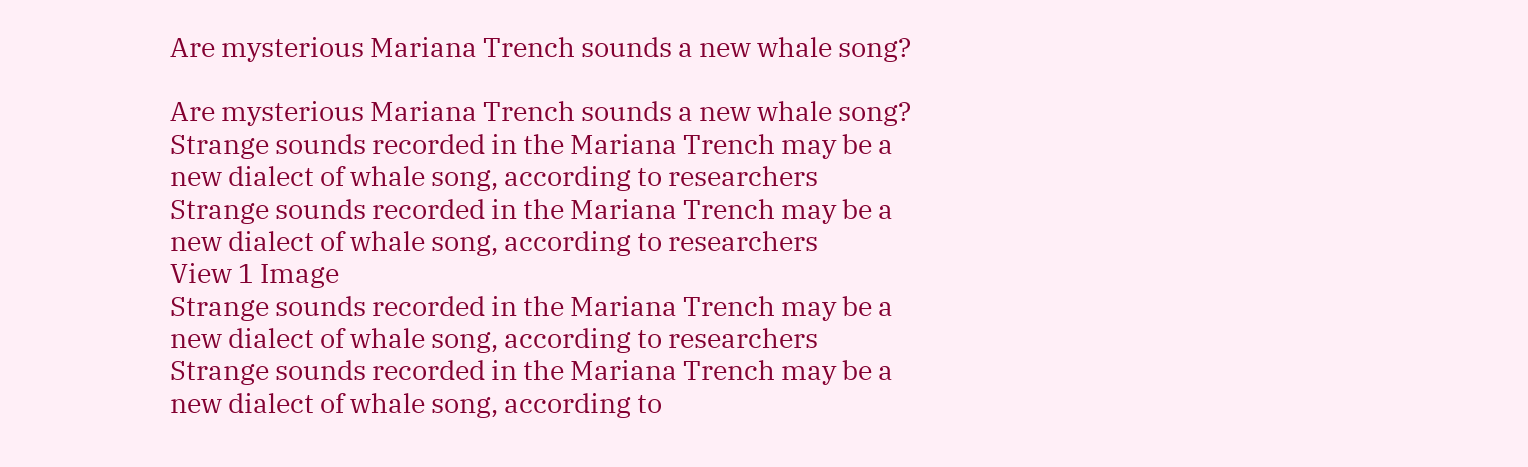Are mysterious Mariana Trench sounds a new whale song?

Are mysterious Mariana Trench sounds a new whale song?
Strange sounds recorded in the Mariana Trench may be a new dialect of whale song, according to researchers
Strange sounds recorded in the Mariana Trench may be a new dialect of whale song, according to researchers
View 1 Image
Strange sounds recorded in the Mariana Trench may be a new dialect of whale song, according to researchers
Strange sounds recorded in the Mariana Trench may be a new dialect of whale song, according to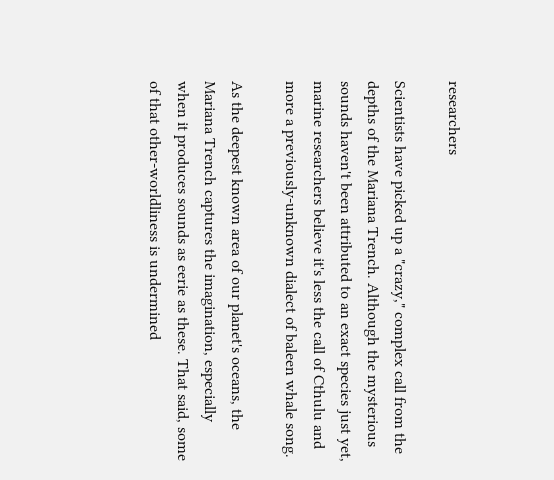researchers

Scientists have picked up a "crazy," complex call from the depths of the Mariana Trench. Although the mysterious sounds haven't been attributed to an exact species just yet, marine researchers believe it's less the call of Cthulu and more a previously-unknown dialect of baleen whale song.

As the deepest known area of our planet's oceans, the Mariana Trench captures the imagination, especially when it produces sounds as eerie as these. That said, some of that other-worldliness is undermined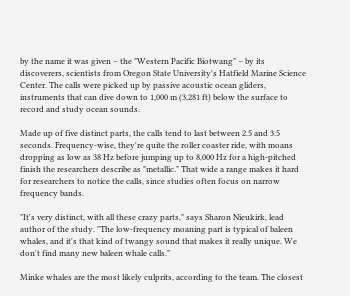by the name it was given – the "Western Pacific Biotwang" – by its discoverers, scientists from Oregon State University's Hatfield Marine Science Center. The calls were picked up by passive acoustic ocean gliders, instruments that can dive down to 1,000 m (3,281 ft) below the surface to record and study ocean sounds.

Made up of five distinct parts, the calls tend to last between 2.5 and 3.5 seconds. Frequency-wise, they're quite the roller coaster ride, with moans dropping as low as 38 Hz before jumping up to 8,000 Hz for a high-pitched finish the researchers describe as "metallic." That wide a range makes it hard for researchers to notice the calls, since studies often focus on narrow frequency bands.

"It's very distinct, with all these crazy parts," says Sharon Nieukirk, lead author of the study. "The low-frequency moaning part is typical of baleen whales, and it's that kind of twangy sound that makes it really unique. We don't find many new baleen whale calls."

Minke whales are the most likely culprits, according to the team. The closest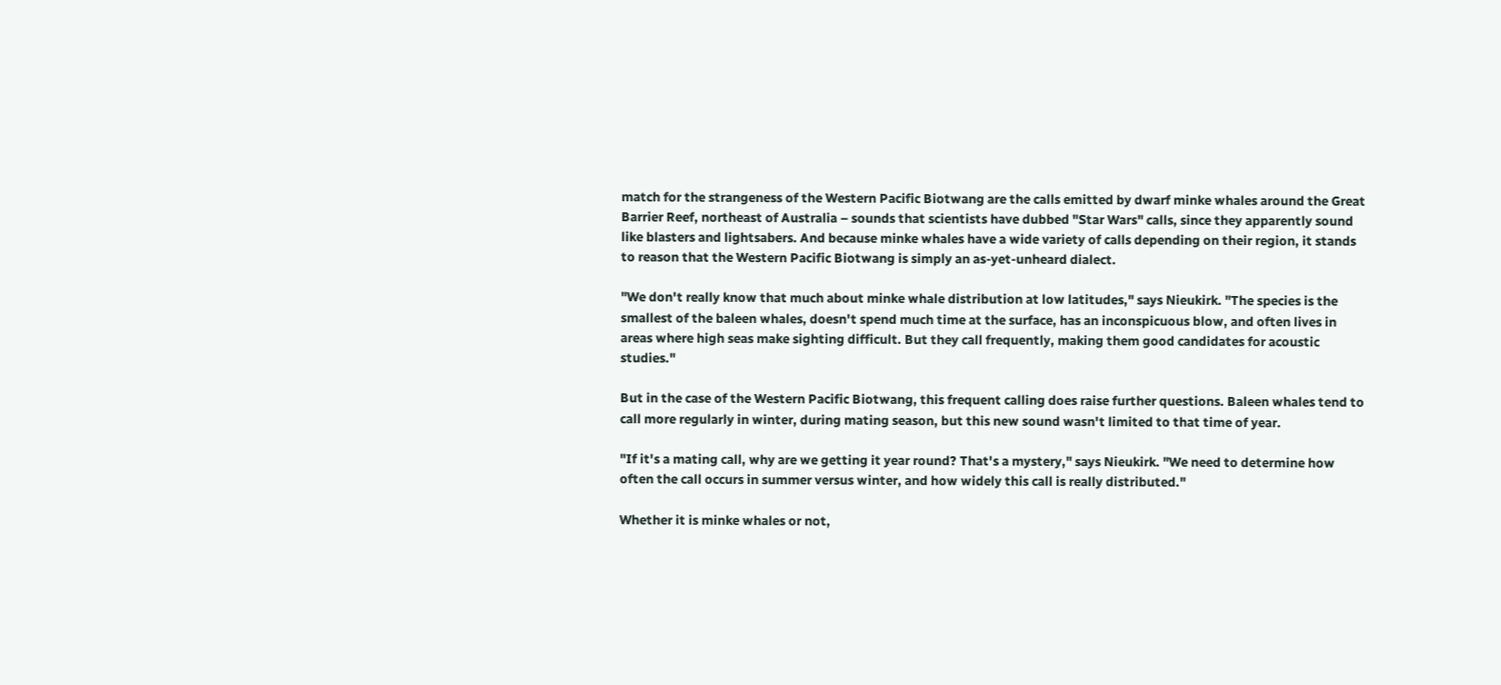match for the strangeness of the Western Pacific Biotwang are the calls emitted by dwarf minke whales around the Great Barrier Reef, northeast of Australia – sounds that scientists have dubbed "Star Wars" calls, since they apparently sound like blasters and lightsabers. And because minke whales have a wide variety of calls depending on their region, it stands to reason that the Western Pacific Biotwang is simply an as-yet-unheard dialect.

"We don't really know that much about minke whale distribution at low latitudes," says Nieukirk. "The species is the smallest of the baleen whales, doesn't spend much time at the surface, has an inconspicuous blow, and often lives in areas where high seas make sighting difficult. But they call frequently, making them good candidates for acoustic studies."

But in the case of the Western Pacific Biotwang, this frequent calling does raise further questions. Baleen whales tend to call more regularly in winter, during mating season, but this new sound wasn't limited to that time of year.

"If it's a mating call, why are we getting it year round? That's a mystery," says Nieukirk. "We need to determine how often the call occurs in summer versus winter, and how widely this call is really distributed."

Whether it is minke whales or not,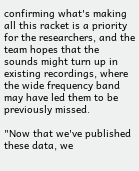confirming what's making all this racket is a priority for the researchers, and the team hopes that the sounds might turn up in existing recordings, where the wide frequency band may have led them to be previously missed.

"Now that we've published these data, we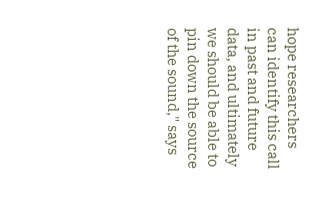hope researchers can identify this call in past and future data, and ultimately we should be able to pin down the source of the sound," says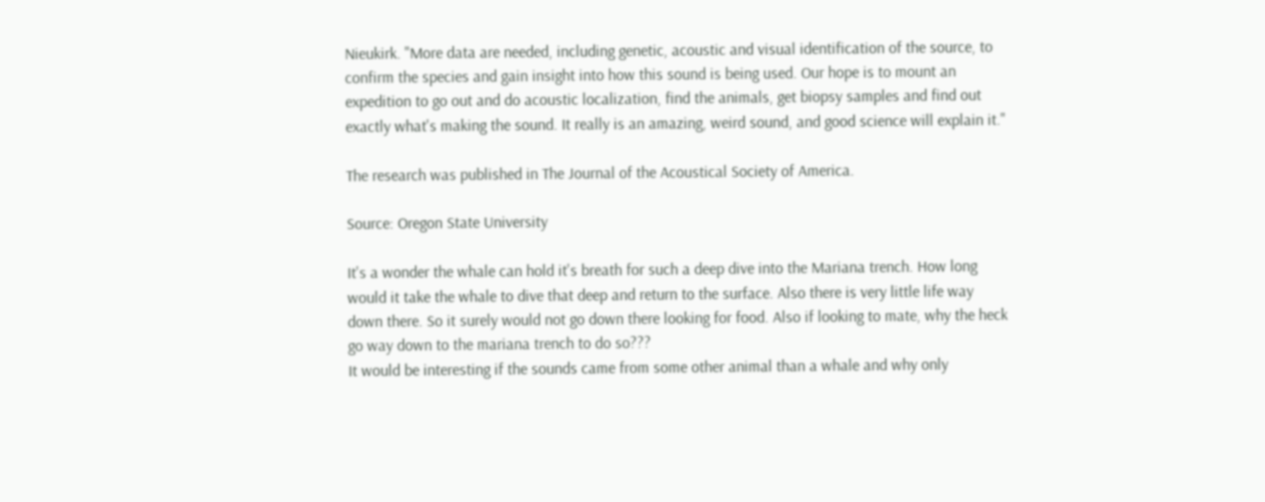Nieukirk. "More data are needed, including genetic, acoustic and visual identification of the source, to confirm the species and gain insight into how this sound is being used. Our hope is to mount an expedition to go out and do acoustic localization, find the animals, get biopsy samples and find out exactly what's making the sound. It really is an amazing, weird sound, and good science will explain it."

The research was published in The Journal of the Acoustical Society of America.

Source: Oregon State University

It's a wonder the whale can hold it's breath for such a deep dive into the Mariana trench. How long would it take the whale to dive that deep and return to the surface. Also there is very little life way down there. So it surely would not go down there looking for food. Also if looking to mate, why the heck go way down to the mariana trench to do so???
It would be interesting if the sounds came from some other animal than a whale and why only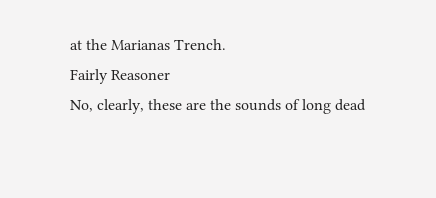at the Marianas Trench.
Fairly Reasoner
No, clearly, these are the sounds of long dead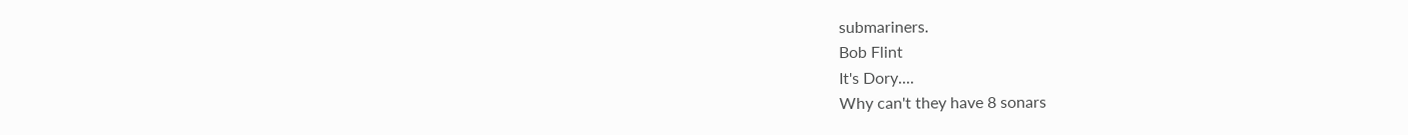submariners.
Bob Flint
It's Dory....
Why can't they have 8 sonars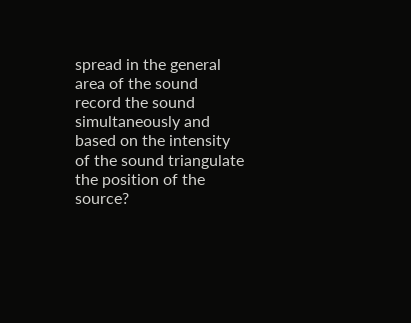spread in the general area of the sound record the sound simultaneously and based on the intensity of the sound triangulate the position of the source?